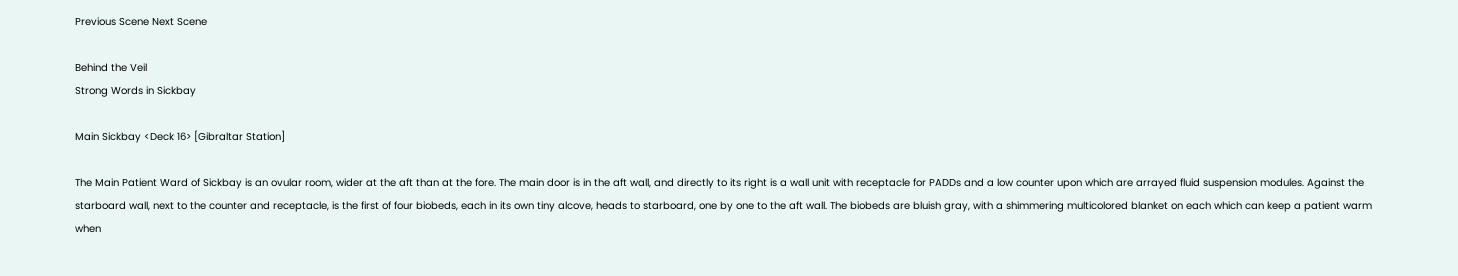Previous Scene Next Scene

Behind the Veil
Strong Words in Sickbay

Main Sickbay <Deck 16> [Gibraltar Station]

The Main Patient Ward of Sickbay is an ovular room, wider at the aft than at the fore. The main door is in the aft wall, and directly to its right is a wall unit with receptacle for PADDs and a low counter upon which are arrayed fluid suspension modules. Against the starboard wall, next to the counter and receptacle, is the first of four biobeds, each in its own tiny alcove, heads to starboard, one by one to the aft wall. The biobeds are bluish gray, with a shimmering multicolored blanket on each which can keep a patient warm when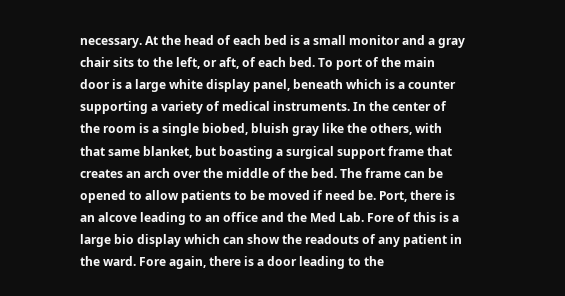necessary. At the head of each bed is a small monitor and a gray chair sits to the left, or aft, of each bed. To port of the main door is a large white display panel, beneath which is a counter supporting a variety of medical instruments. In the center of the room is a single biobed, bluish gray like the others, with that same blanket, but boasting a surgical support frame that creates an arch over the middle of the bed. The frame can be opened to allow patients to be moved if need be. Port, there is an alcove leading to an office and the Med Lab. Fore of this is a large bio display which can show the readouts of any patient in the ward. Fore again, there is a door leading to the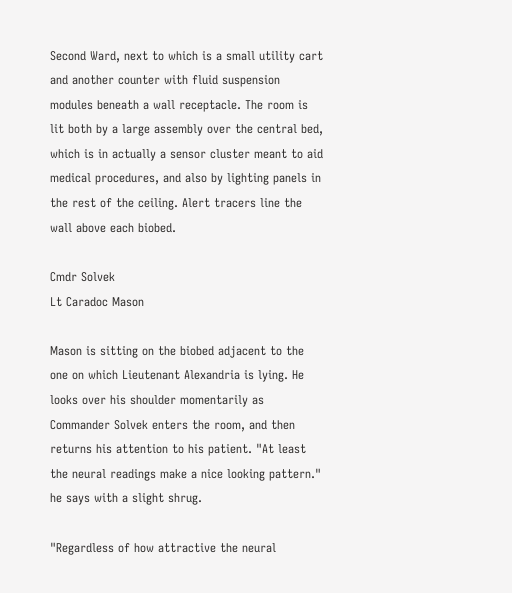Second Ward, next to which is a small utility cart and another counter with fluid suspension modules beneath a wall receptacle. The room is lit both by a large assembly over the central bed, which is in actually a sensor cluster meant to aid medical procedures, and also by lighting panels in the rest of the ceiling. Alert tracers line the wall above each biobed.

Cmdr Solvek
Lt Caradoc Mason

Mason is sitting on the biobed adjacent to the one on which Lieutenant Alexandria is lying. He looks over his shoulder momentarily as Commander Solvek enters the room, and then returns his attention to his patient. "At least the neural readings make a nice looking pattern." he says with a slight shrug.

"Regardless of how attractive the neural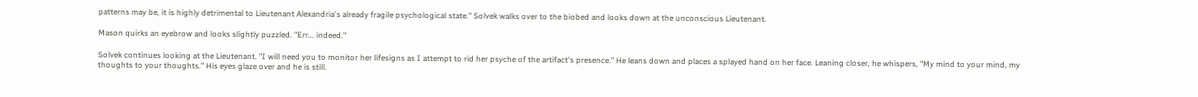patterns may be, it is highly detrimental to Lieutenant Alexandria's already fragile psychological state." Solvek walks over to the biobed and looks down at the unconscious Lieutenant.

Mason quirks an eyebrow and looks slightly puzzled. "Err... indeed."

Solvek continues looking at the Lieutenant. "I will need you to monitor her lifesigns as I attempt to rid her psyche of the artifact's presence." He leans down and places a splayed hand on her face. Leaning closer, he whispers, "My mind to your mind, my thoughts to your thoughts." His eyes glaze over and he is still.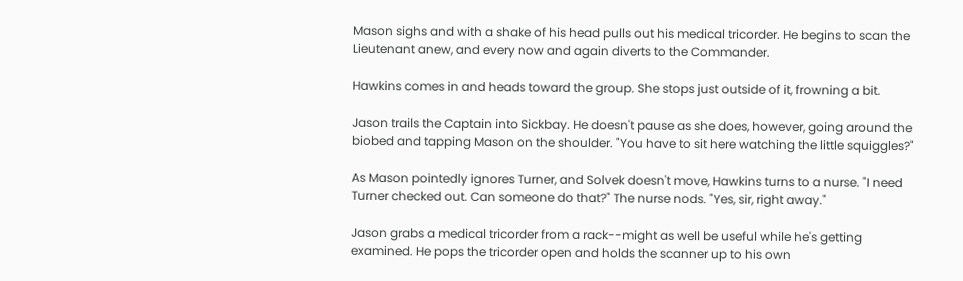Mason sighs and with a shake of his head pulls out his medical tricorder. He begins to scan the Lieutenant anew, and every now and again diverts to the Commander.

Hawkins comes in and heads toward the group. She stops just outside of it, frowning a bit.

Jason trails the Captain into Sickbay. He doesn't pause as she does, however, going around the biobed and tapping Mason on the shoulder. "You have to sit here watching the little squiggles?"

As Mason pointedly ignores Turner, and Solvek doesn't move, Hawkins turns to a nurse. "I need Turner checked out. Can someone do that?" The nurse nods. "Yes, sir, right away."

Jason grabs a medical tricorder from a rack--might as well be useful while he's getting examined. He pops the tricorder open and holds the scanner up to his own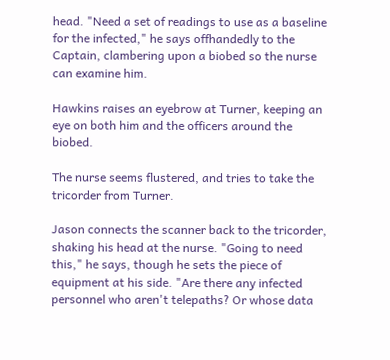head. "Need a set of readings to use as a baseline for the infected," he says offhandedly to the Captain, clambering upon a biobed so the nurse can examine him.

Hawkins raises an eyebrow at Turner, keeping an eye on both him and the officers around the biobed.

The nurse seems flustered, and tries to take the tricorder from Turner.

Jason connects the scanner back to the tricorder, shaking his head at the nurse. "Going to need this," he says, though he sets the piece of equipment at his side. "Are there any infected personnel who aren't telepaths? Or whose data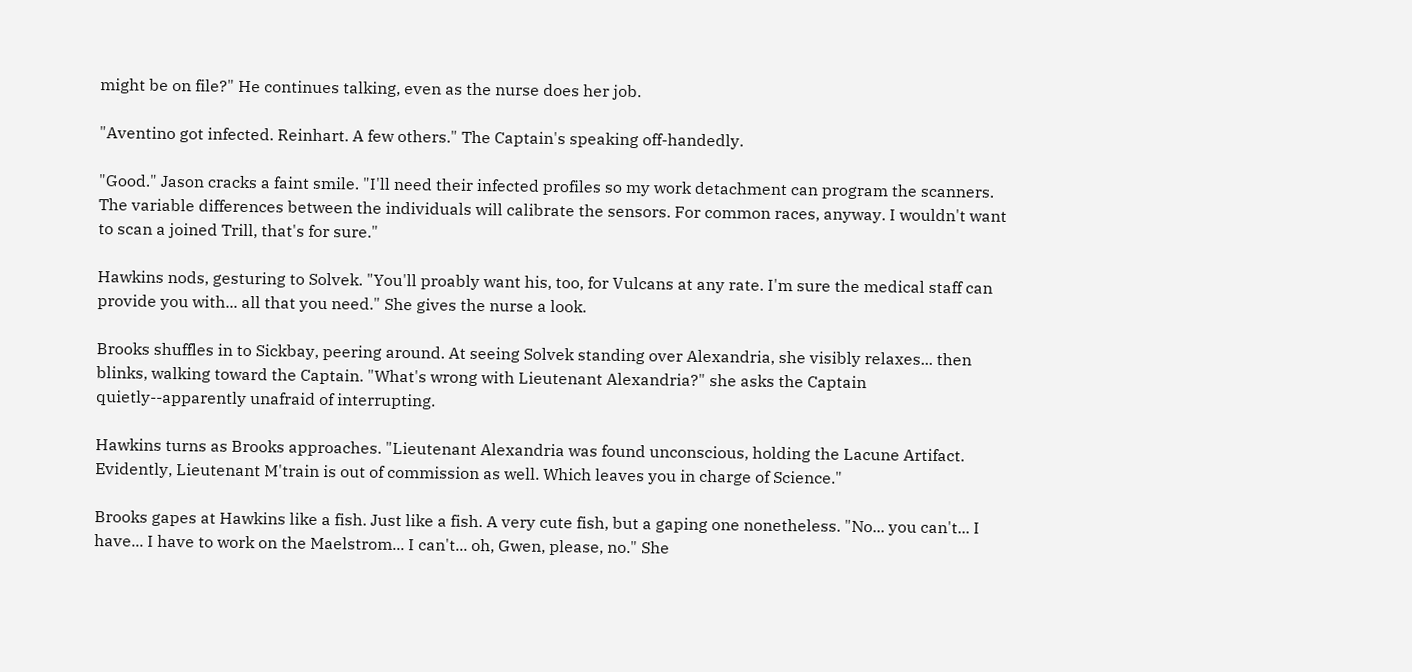might be on file?" He continues talking, even as the nurse does her job.

"Aventino got infected. Reinhart. A few others." The Captain's speaking off-handedly.

"Good." Jason cracks a faint smile. "I'll need their infected profiles so my work detachment can program the scanners. The variable differences between the individuals will calibrate the sensors. For common races, anyway. I wouldn't want to scan a joined Trill, that's for sure."

Hawkins nods, gesturing to Solvek. "You'll proably want his, too, for Vulcans at any rate. I'm sure the medical staff can provide you with... all that you need." She gives the nurse a look.

Brooks shuffles in to Sickbay, peering around. At seeing Solvek standing over Alexandria, she visibly relaxes... then blinks, walking toward the Captain. "What's wrong with Lieutenant Alexandria?" she asks the Captain quietly--apparently unafraid of interrupting.

Hawkins turns as Brooks approaches. "Lieutenant Alexandria was found unconscious, holding the Lacune Artifact. Evidently, Lieutenant M'train is out of commission as well. Which leaves you in charge of Science."

Brooks gapes at Hawkins like a fish. Just like a fish. A very cute fish, but a gaping one nonetheless. "No... you can't... I have... I have to work on the Maelstrom... I can't... oh, Gwen, please, no." She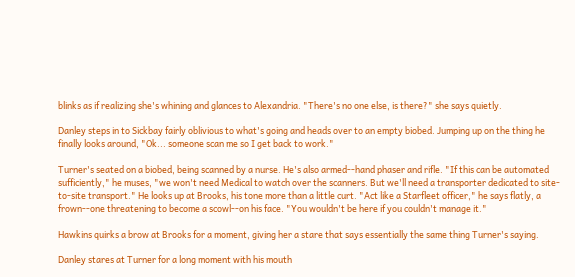blinks as if realizing she's whining and glances to Alexandria. "There's no one else, is there?" she says quietly.

Danley steps in to Sickbay fairly oblivious to what's going and heads over to an empty biobed. Jumping up on the thing he finally looks around, "Ok... someone scan me so I get back to work."

Turner's seated on a biobed, being scanned by a nurse. He's also armed--hand phaser and rifle. "If this can be automated sufficiently," he muses, "we won't need Medical to watch over the scanners. But we'll need a transporter dedicated to site-to-site transport." He looks up at Brooks, his tone more than a little curt. "Act like a Starfleet officer," he says flatly, a frown--one threatening to become a scowl--on his face. "You wouldn't be here if you couldn't manage it."

Hawkins quirks a brow at Brooks for a moment, giving her a stare that says essentially the same thing Turner's saying.

Danley stares at Turner for a long moment with his mouth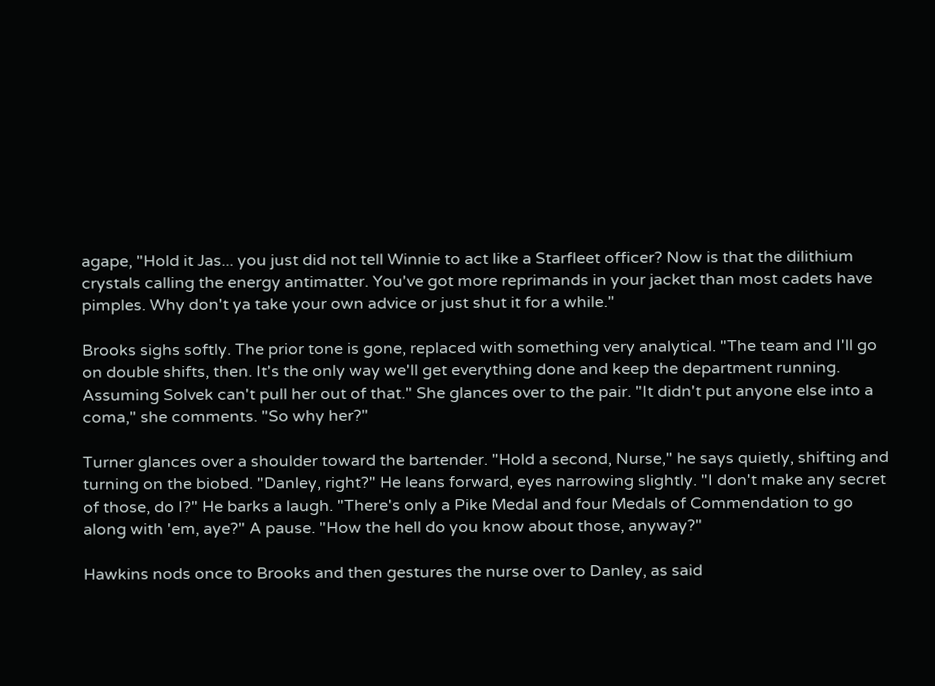agape, "Hold it Jas... you just did not tell Winnie to act like a Starfleet officer? Now is that the dilithium crystals calling the energy antimatter. You've got more reprimands in your jacket than most cadets have pimples. Why don't ya take your own advice or just shut it for a while."

Brooks sighs softly. The prior tone is gone, replaced with something very analytical. "The team and I'll go on double shifts, then. It's the only way we'll get everything done and keep the department running. Assuming Solvek can't pull her out of that." She glances over to the pair. "It didn't put anyone else into a coma," she comments. "So why her?"

Turner glances over a shoulder toward the bartender. "Hold a second, Nurse," he says quietly, shifting and turning on the biobed. "Danley, right?" He leans forward, eyes narrowing slightly. "I don't make any secret of those, do I?" He barks a laugh. "There's only a Pike Medal and four Medals of Commendation to go along with 'em, aye?" A pause. "How the hell do you know about those, anyway?"

Hawkins nods once to Brooks and then gestures the nurse over to Danley, as said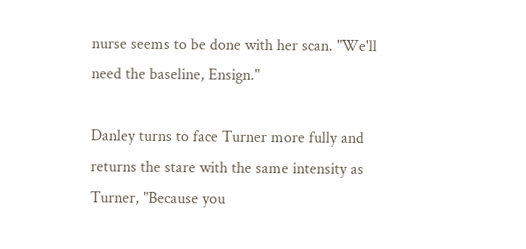nurse seems to be done with her scan. "We'll need the baseline, Ensign."

Danley turns to face Turner more fully and returns the stare with the same intensity as Turner, "Because you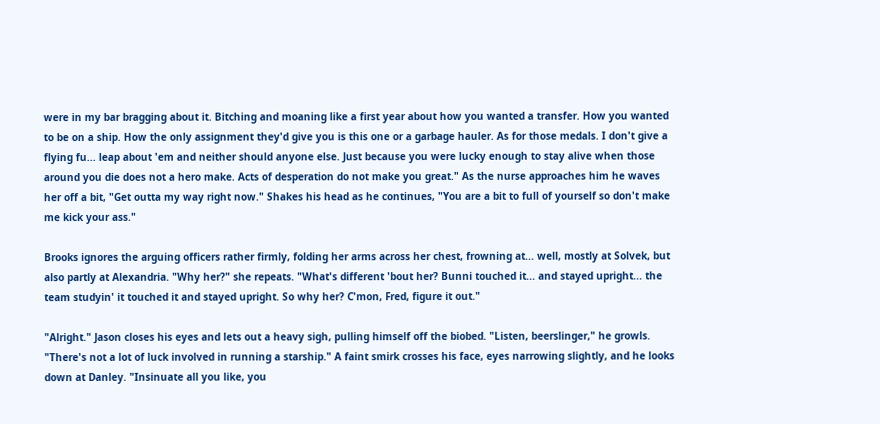were in my bar bragging about it. Bitching and moaning like a first year about how you wanted a transfer. How you wanted to be on a ship. How the only assignment they'd give you is this one or a garbage hauler. As for those medals. I don't give a flying fu... leap about 'em and neither should anyone else. Just because you were lucky enough to stay alive when those around you die does not a hero make. Acts of desperation do not make you great." As the nurse approaches him he waves her off a bit, "Get outta my way right now." Shakes his head as he continues, "You are a bit to full of yourself so don't make me kick your ass."

Brooks ignores the arguing officers rather firmly, folding her arms across her chest, frowning at... well, mostly at Solvek, but also partly at Alexandria. "Why her?" she repeats. "What's different 'bout her? Bunni touched it... and stayed upright... the team studyin' it touched it and stayed upright. So why her? C'mon, Fred, figure it out."

"Alright." Jason closes his eyes and lets out a heavy sigh, pulling himself off the biobed. "Listen, beerslinger," he growls. "There's not a lot of luck involved in running a starship." A faint smirk crosses his face, eyes narrowing slightly, and he looks down at Danley. "Insinuate all you like, you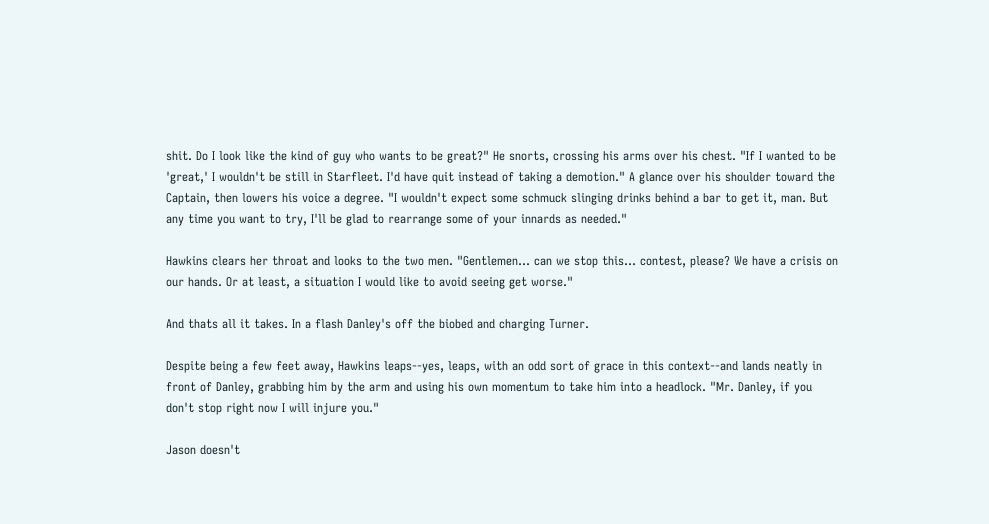shit. Do I look like the kind of guy who wants to be great?" He snorts, crossing his arms over his chest. "If I wanted to be 'great,' I wouldn't be still in Starfleet. I'd have quit instead of taking a demotion." A glance over his shoulder toward the Captain, then lowers his voice a degree. "I wouldn't expect some schmuck slinging drinks behind a bar to get it, man. But any time you want to try, I'll be glad to rearrange some of your innards as needed."

Hawkins clears her throat and looks to the two men. "Gentlemen... can we stop this... contest, please? We have a crisis on our hands. Or at least, a situation I would like to avoid seeing get worse."

And thats all it takes. In a flash Danley's off the biobed and charging Turner.

Despite being a few feet away, Hawkins leaps--yes, leaps, with an odd sort of grace in this context--and lands neatly in front of Danley, grabbing him by the arm and using his own momentum to take him into a headlock. "Mr. Danley, if you don't stop right now I will injure you."

Jason doesn't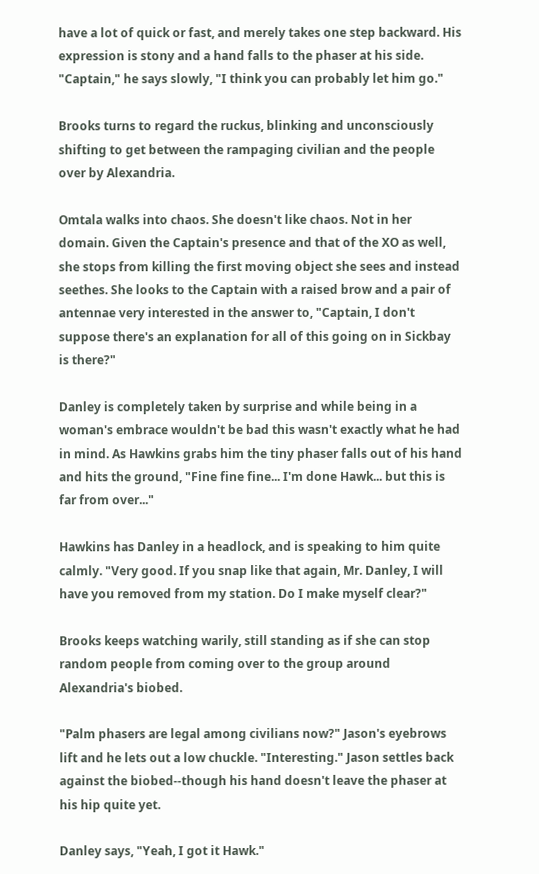have a lot of quick or fast, and merely takes one step backward. His expression is stony and a hand falls to the phaser at his side. "Captain," he says slowly, "I think you can probably let him go."

Brooks turns to regard the ruckus, blinking and unconsciously shifting to get between the rampaging civilian and the people over by Alexandria.

Omtala walks into chaos. She doesn't like chaos. Not in her domain. Given the Captain's presence and that of the XO as well, she stops from killing the first moving object she sees and instead seethes. She looks to the Captain with a raised brow and a pair of antennae very interested in the answer to, "Captain, I don't suppose there's an explanation for all of this going on in Sickbay is there?"

Danley is completely taken by surprise and while being in a woman's embrace wouldn't be bad this wasn't exactly what he had in mind. As Hawkins grabs him the tiny phaser falls out of his hand and hits the ground, "Fine fine fine... I'm done Hawk... but this is far from over..."

Hawkins has Danley in a headlock, and is speaking to him quite calmly. "Very good. If you snap like that again, Mr. Danley, I will have you removed from my station. Do I make myself clear?"

Brooks keeps watching warily, still standing as if she can stop random people from coming over to the group around Alexandria's biobed.

"Palm phasers are legal among civilians now?" Jason's eyebrows lift and he lets out a low chuckle. "Interesting." Jason settles back against the biobed--though his hand doesn't leave the phaser at his hip quite yet.

Danley says, "Yeah, I got it Hawk."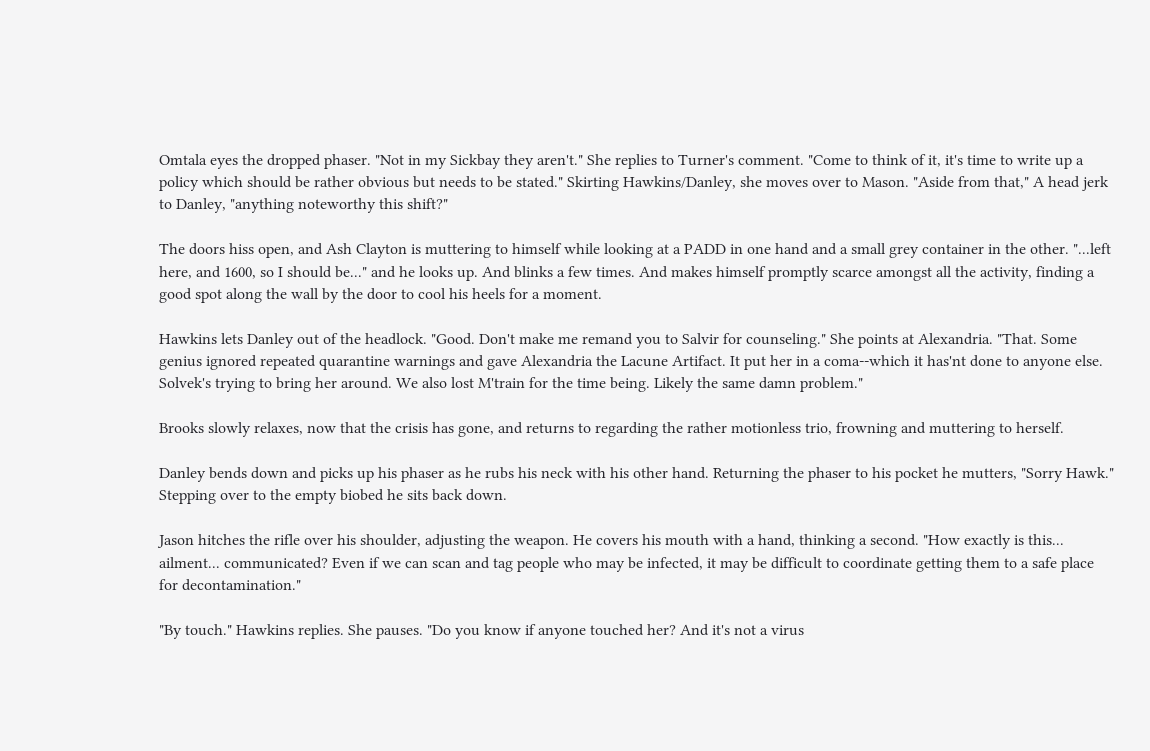Omtala eyes the dropped phaser. "Not in my Sickbay they aren't." She replies to Turner's comment. "Come to think of it, it's time to write up a policy which should be rather obvious but needs to be stated." Skirting Hawkins/Danley, she moves over to Mason. "Aside from that," A head jerk to Danley, "anything noteworthy this shift?"

The doors hiss open, and Ash Clayton is muttering to himself while looking at a PADD in one hand and a small grey container in the other. "...left here, and 1600, so I should be..." and he looks up. And blinks a few times. And makes himself promptly scarce amongst all the activity, finding a good spot along the wall by the door to cool his heels for a moment.

Hawkins lets Danley out of the headlock. "Good. Don't make me remand you to Salvir for counseling." She points at Alexandria. "That. Some genius ignored repeated quarantine warnings and gave Alexandria the Lacune Artifact. It put her in a coma--which it has'nt done to anyone else. Solvek's trying to bring her around. We also lost M'train for the time being. Likely the same damn problem."

Brooks slowly relaxes, now that the crisis has gone, and returns to regarding the rather motionless trio, frowning and muttering to herself.

Danley bends down and picks up his phaser as he rubs his neck with his other hand. Returning the phaser to his pocket he mutters, "Sorry Hawk." Stepping over to the empty biobed he sits back down.

Jason hitches the rifle over his shoulder, adjusting the weapon. He covers his mouth with a hand, thinking a second. "How exactly is this... ailment... communicated? Even if we can scan and tag people who may be infected, it may be difficult to coordinate getting them to a safe place for decontamination."

"By touch." Hawkins replies. She pauses. "Do you know if anyone touched her? And it's not a virus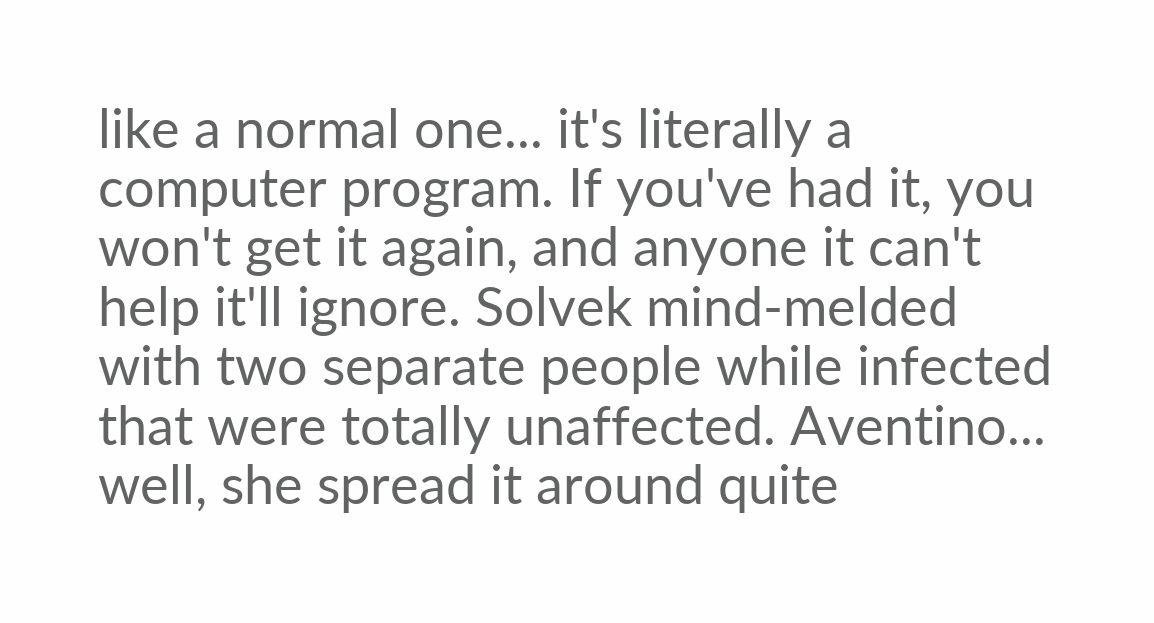like a normal one... it's literally a computer program. If you've had it, you won't get it again, and anyone it can't help it'll ignore. Solvek mind-melded with two separate people while infected that were totally unaffected. Aventino... well, she spread it around quite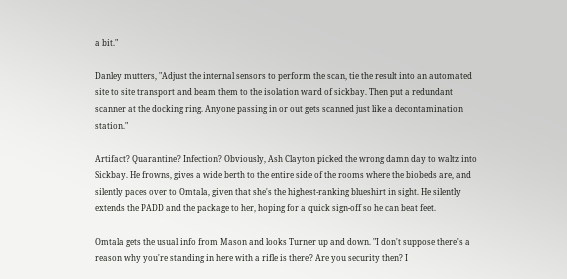a bit."

Danley mutters, "Adjust the internal sensors to perform the scan, tie the result into an automated site to site transport and beam them to the isolation ward of sickbay. Then put a redundant scanner at the docking ring. Anyone passing in or out gets scanned just like a decontamination station."

Artifact? Quarantine? Infection? Obviously, Ash Clayton picked the wrong damn day to waltz into Sickbay. He frowns, gives a wide berth to the entire side of the rooms where the biobeds are, and silently paces over to Omtala, given that she's the highest-ranking blueshirt in sight. He silently extends the PADD and the package to her, hoping for a quick sign-off so he can beat feet.

Omtala gets the usual info from Mason and looks Turner up and down. "I don't suppose there's a reason why you're standing in here with a rifle is there? Are you security then? I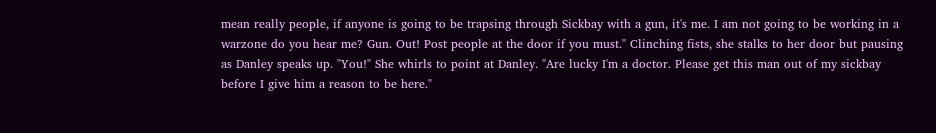mean really people, if anyone is going to be trapsing through Sickbay with a gun, it's me. I am not going to be working in a warzone do you hear me? Gun. Out! Post people at the door if you must." Clinching fists, she stalks to her door but pausing as Danley speaks up. "You!" She whirls to point at Danley. "Are lucky I'm a doctor. Please get this man out of my sickbay before I give him a reason to be here."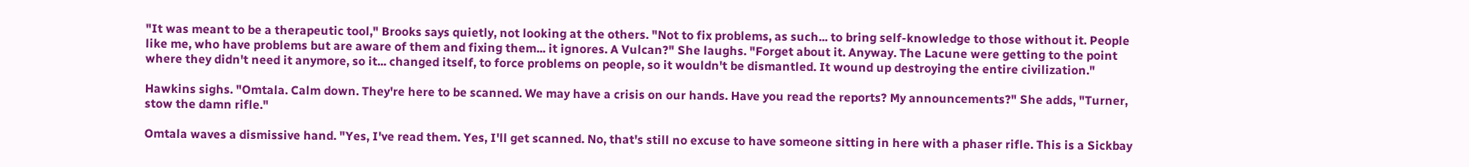"It was meant to be a therapeutic tool," Brooks says quietly, not looking at the others. "Not to fix problems, as such... to bring self-knowledge to those without it. People like me, who have problems but are aware of them and fixing them... it ignores. A Vulcan?" She laughs. "Forget about it. Anyway. The Lacune were getting to the point where they didn't need it anymore, so it... changed itself, to force problems on people, so it wouldn't be dismantled. It wound up destroying the entire civilization."

Hawkins sighs. "Omtala. Calm down. They're here to be scanned. We may have a crisis on our hands. Have you read the reports? My announcements?" She adds, "Turner, stow the damn rifle."

Omtala waves a dismissive hand. "Yes, I've read them. Yes, I'll get scanned. No, that's still no excuse to have someone sitting in here with a phaser rifle. This is a Sickbay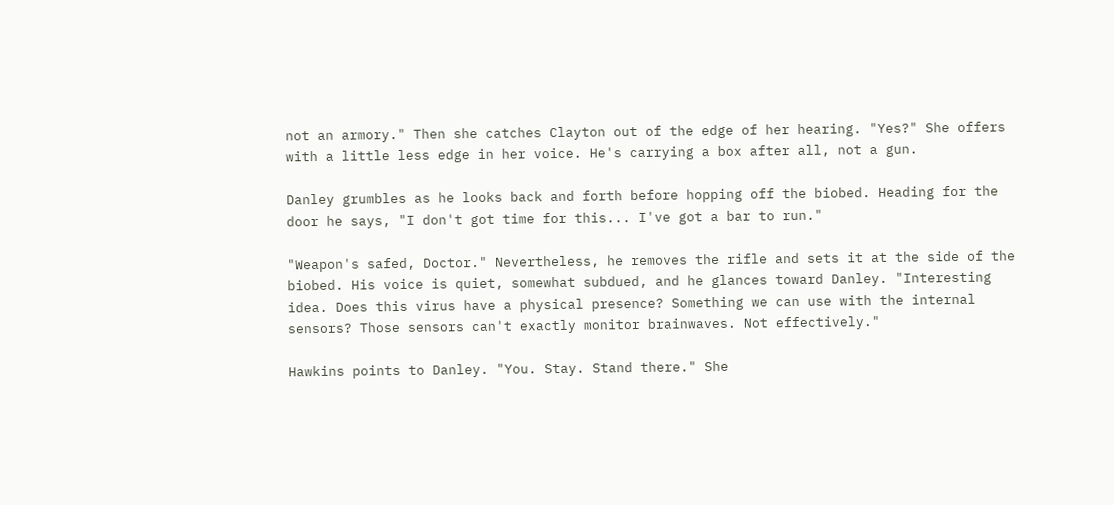not an armory." Then she catches Clayton out of the edge of her hearing. "Yes?" She offers with a little less edge in her voice. He's carrying a box after all, not a gun.

Danley grumbles as he looks back and forth before hopping off the biobed. Heading for the door he says, "I don't got time for this... I've got a bar to run."

"Weapon's safed, Doctor." Nevertheless, he removes the rifle and sets it at the side of the biobed. His voice is quiet, somewhat subdued, and he glances toward Danley. "Interesting idea. Does this virus have a physical presence? Something we can use with the internal sensors? Those sensors can't exactly monitor brainwaves. Not effectively."

Hawkins points to Danley. "You. Stay. Stand there." She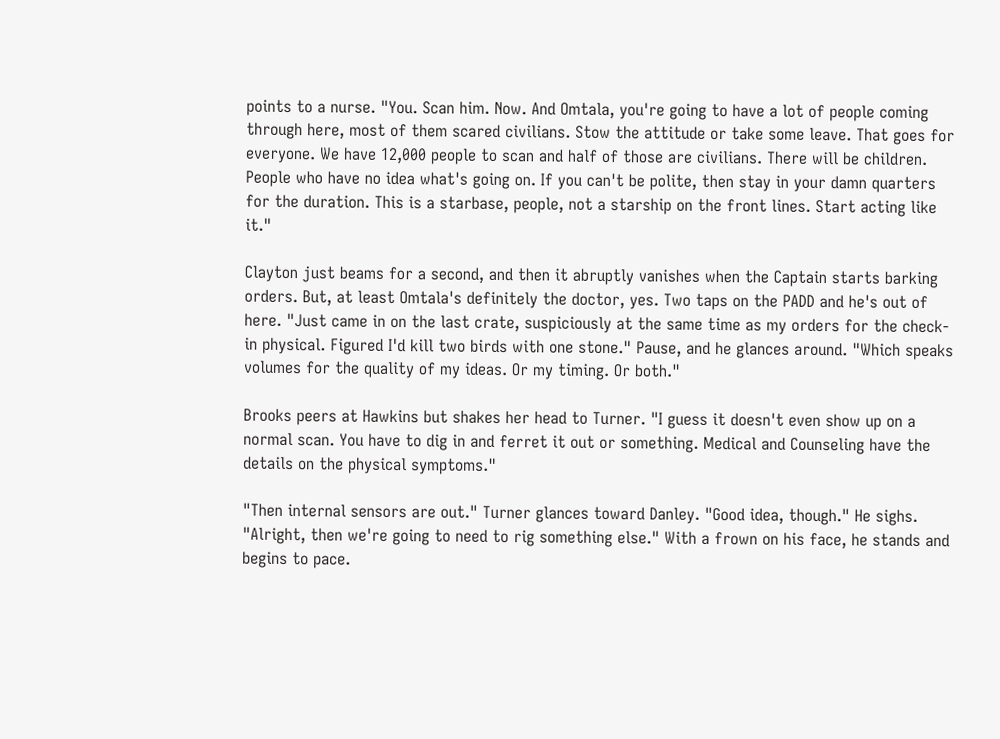points to a nurse. "You. Scan him. Now. And Omtala, you're going to have a lot of people coming through here, most of them scared civilians. Stow the attitude or take some leave. That goes for everyone. We have 12,000 people to scan and half of those are civilians. There will be children. People who have no idea what's going on. If you can't be polite, then stay in your damn quarters for the duration. This is a starbase, people, not a starship on the front lines. Start acting like it."

Clayton just beams for a second, and then it abruptly vanishes when the Captain starts barking orders. But, at least Omtala's definitely the doctor, yes. Two taps on the PADD and he's out of here. "Just came in on the last crate, suspiciously at the same time as my orders for the check-in physical. Figured I'd kill two birds with one stone." Pause, and he glances around. "Which speaks volumes for the quality of my ideas. Or my timing. Or both."

Brooks peers at Hawkins but shakes her head to Turner. "I guess it doesn't even show up on a normal scan. You have to dig in and ferret it out or something. Medical and Counseling have the details on the physical symptoms."

"Then internal sensors are out." Turner glances toward Danley. "Good idea, though." He sighs. "Alright, then we're going to need to rig something else." With a frown on his face, he stands and begins to pace.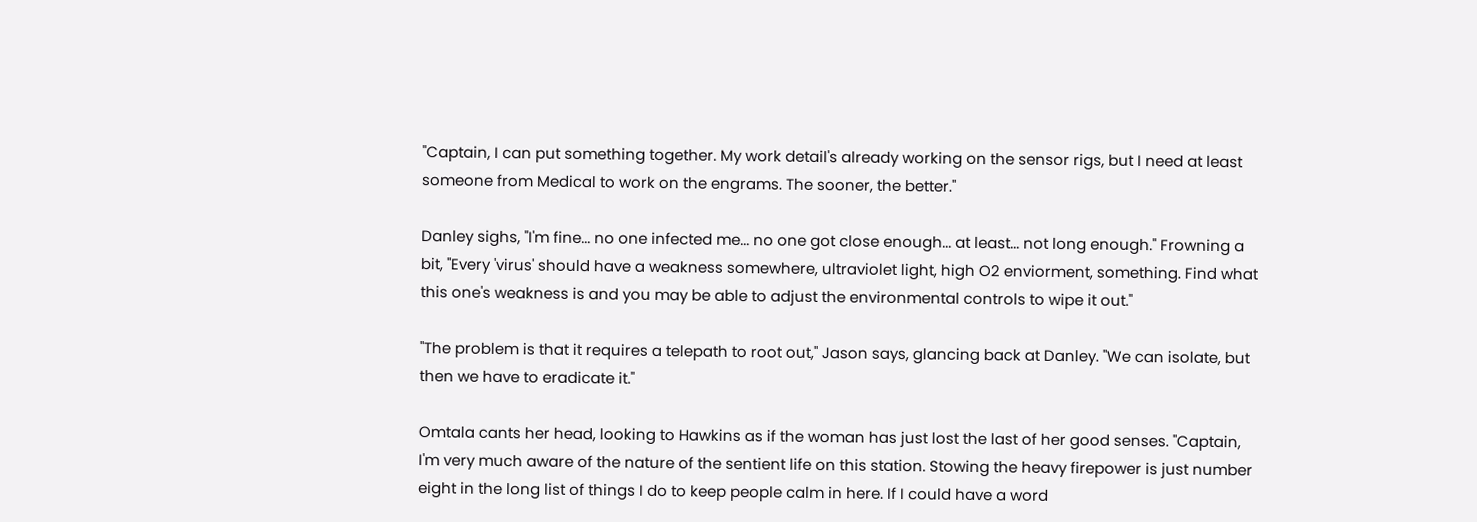"Captain, I can put something together. My work detail's already working on the sensor rigs, but I need at least someone from Medical to work on the engrams. The sooner, the better."

Danley sighs, "I'm fine... no one infected me... no one got close enough... at least... not long enough." Frowning a bit, "Every 'virus' should have a weakness somewhere, ultraviolet light, high O2 enviorment, something. Find what this one's weakness is and you may be able to adjust the environmental controls to wipe it out."

"The problem is that it requires a telepath to root out," Jason says, glancing back at Danley. "We can isolate, but then we have to eradicate it."

Omtala cants her head, looking to Hawkins as if the woman has just lost the last of her good senses. "Captain, I'm very much aware of the nature of the sentient life on this station. Stowing the heavy firepower is just number eight in the long list of things I do to keep people calm in here. If I could have a word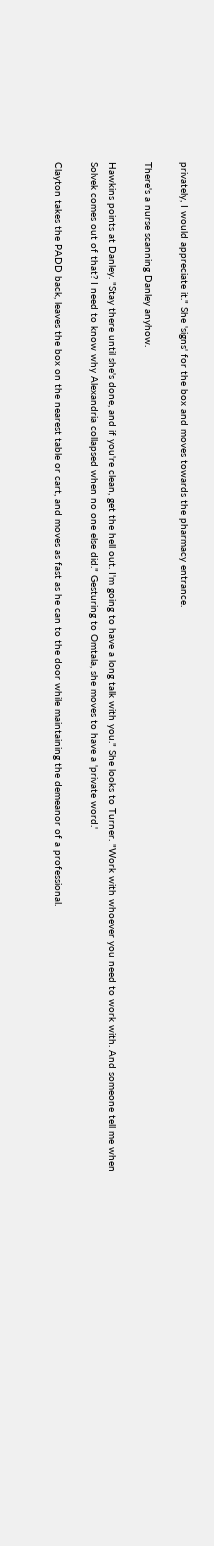privately, I would appreciate it." She 'signs' for the box and moves towards the pharmacy entrance.

There's a nurse scanning Danley anyhow.

Hawkins points at Danley. "Stay there until she's done, and if you're clean, get the hell out. I'm going to have a long talk with you." She looks to Turner. "Work with whoever you need to work with. And someone tell me when Solvek comes out of that? I need to know why Alexandria collapsed when no one else did." Gesturing to Omtala, she moves to have a 'private word.'

Clayton takes the PADD back, leaves the box on the nearest table or cart, and moves as fast as he can to the door while maintaining the demeanor of a professional.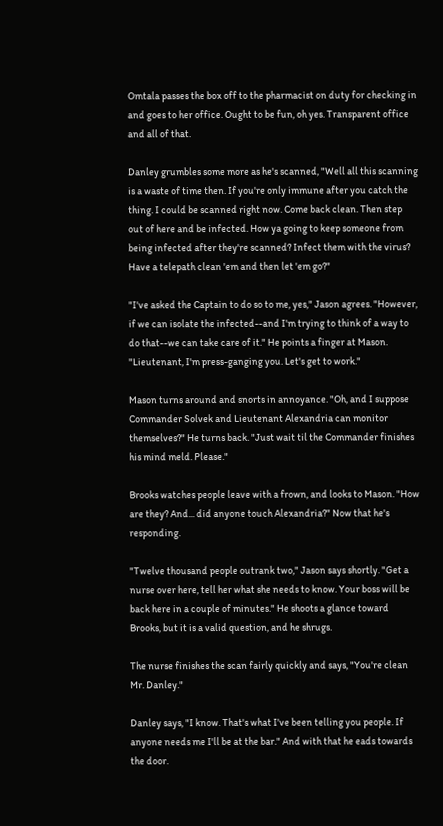Omtala passes the box off to the pharmacist on duty for checking in and goes to her office. Ought to be fun, oh yes. Transparent office and all of that.

Danley grumbles some more as he's scanned, "Well all this scanning is a waste of time then. If you're only immune after you catch the thing. I could be scanned right now. Come back clean. Then step out of here and be infected. How ya going to keep someone from being infected after they're scanned? Infect them with the virus? Have a telepath clean 'em and then let 'em go?"

"I've asked the Captain to do so to me, yes," Jason agrees. "However, if we can isolate the infected--and I'm trying to think of a way to do that--we can take care of it." He points a finger at Mason. "Lieutenant, I'm press-ganging you. Let's get to work."

Mason turns around and snorts in annoyance. "Oh, and I suppose Commander Solvek and Lieutenant Alexandria can monitor themselves?" He turns back. "Just wait til the Commander finishes his mind meld. Please."

Brooks watches people leave with a frown, and looks to Mason. "How are they? And... did anyone touch Alexandria?" Now that he's responding.

"Twelve thousand people outrank two," Jason says shortly. "Get a nurse over here, tell her what she needs to know. Your boss will be back here in a couple of minutes." He shoots a glance toward Brooks, but it is a valid question, and he shrugs.

The nurse finishes the scan fairly quickly and says, "You're clean Mr. Danley."

Danley says, "I know. That's what I've been telling you people. If anyone needs me I'll be at the bar." And with that he eads towards the door.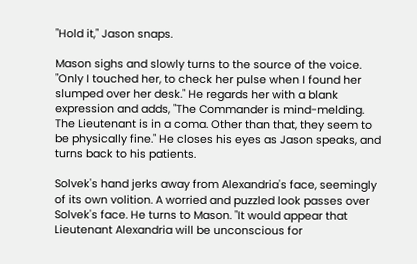"Hold it," Jason snaps.

Mason sighs and slowly turns to the source of the voice. "Only I touched her, to check her pulse when I found her slumped over her desk." He regards her with a blank expression and adds, "The Commander is mind-melding. The Lieutenant is in a coma. Other than that, they seem to be physically fine." He closes his eyes as Jason speaks, and turns back to his patients.

Solvek's hand jerks away from Alexandria's face, seemingly of its own volition. A worried and puzzled look passes over Solvek's face. He turns to Mason. "It would appear that Lieutenant Alexandria will be unconscious for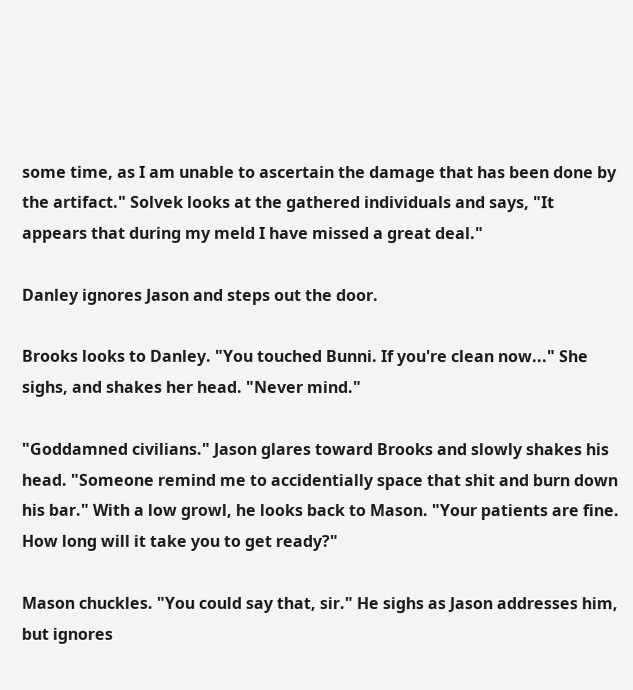some time, as I am unable to ascertain the damage that has been done by the artifact." Solvek looks at the gathered individuals and says, "It appears that during my meld I have missed a great deal."

Danley ignores Jason and steps out the door.

Brooks looks to Danley. "You touched Bunni. If you're clean now..." She sighs, and shakes her head. "Never mind."

"Goddamned civilians." Jason glares toward Brooks and slowly shakes his head. "Someone remind me to accidentially space that shit and burn down his bar." With a low growl, he looks back to Mason. "Your patients are fine. How long will it take you to get ready?"

Mason chuckles. "You could say that, sir." He sighs as Jason addresses him, but ignores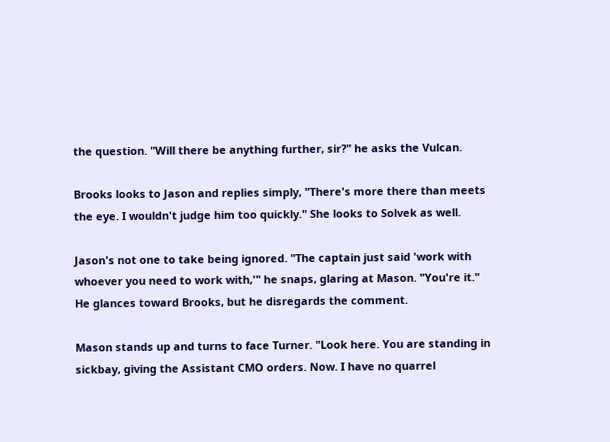the question. "Will there be anything further, sir?" he asks the Vulcan.

Brooks looks to Jason and replies simply, "There's more there than meets the eye. I wouldn't judge him too quickly." She looks to Solvek as well.

Jason's not one to take being ignored. "The captain just said 'work with whoever you need to work with,'" he snaps, glaring at Mason. "You're it." He glances toward Brooks, but he disregards the comment.

Mason stands up and turns to face Turner. "Look here. You are standing in sickbay, giving the Assistant CMO orders. Now. I have no quarrel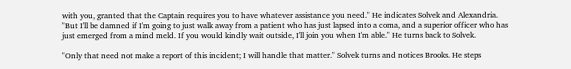with you, granted that the Captain requires you to have whatever assistance you need." He indicates Solvek and Alexandria. "But I'll be damned if I'm going to just walk away from a patient who has just lapsed into a coma, and a superior officer who has just emerged from a mind meld. If you would kindly wait outside, I'll join you when I'm able." He turns back to Solvek.

"Only that need not make a report of this incident; I will handle that matter." Solvek turns and notices Brooks. He steps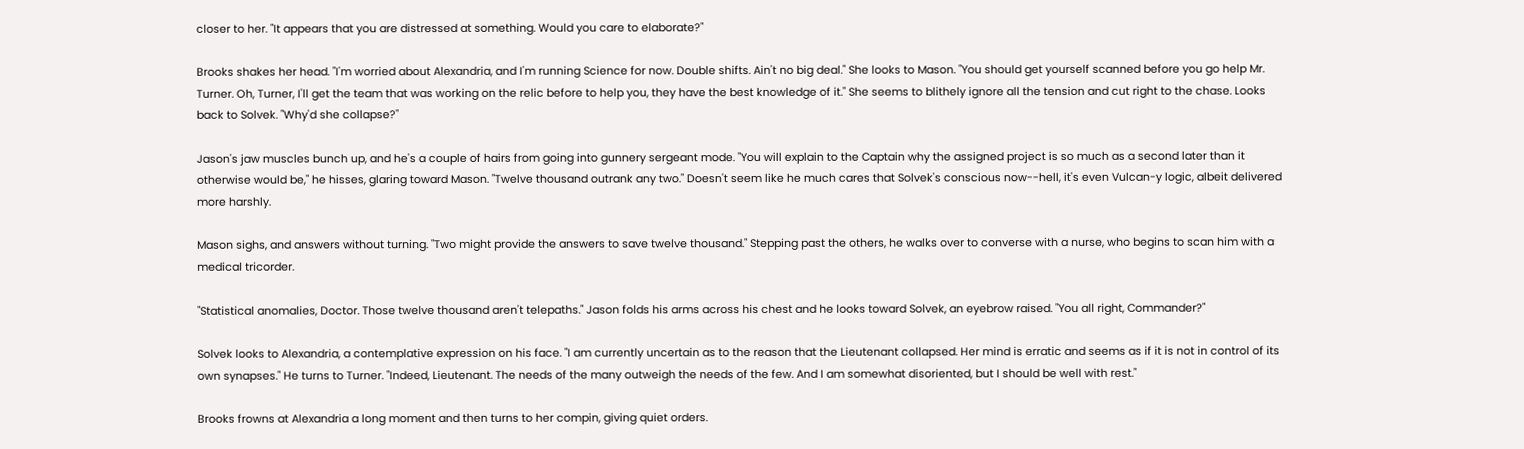closer to her. "It appears that you are distressed at something. Would you care to elaborate?"

Brooks shakes her head. "I'm worried about Alexandria, and I'm running Science for now. Double shifts. Ain't no big deal." She looks to Mason. "You should get yourself scanned before you go help Mr. Turner. Oh, Turner, I'll get the team that was working on the relic before to help you, they have the best knowledge of it." She seems to blithely ignore all the tension and cut right to the chase. Looks back to Solvek. "Why'd she collapse?"

Jason's jaw muscles bunch up, and he's a couple of hairs from going into gunnery sergeant mode. "You will explain to the Captain why the assigned project is so much as a second later than it otherwise would be," he hisses, glaring toward Mason. "Twelve thousand outrank any two." Doesn't seem like he much cares that Solvek's conscious now--hell, it's even Vulcan-y logic, albeit delivered more harshly.

Mason sighs, and answers without turning. "Two might provide the answers to save twelve thousand." Stepping past the others, he walks over to converse with a nurse, who begins to scan him with a medical tricorder.

"Statistical anomalies, Doctor. Those twelve thousand aren't telepaths." Jason folds his arms across his chest and he looks toward Solvek, an eyebrow raised. "You all right, Commander?"

Solvek looks to Alexandria, a contemplative expression on his face. "I am currently uncertain as to the reason that the Lieutenant collapsed. Her mind is erratic and seems as if it is not in control of its own synapses." He turns to Turner. "Indeed, Lieutenant. The needs of the many outweigh the needs of the few. And I am somewhat disoriented, but I should be well with rest."

Brooks frowns at Alexandria a long moment and then turns to her compin, giving quiet orders.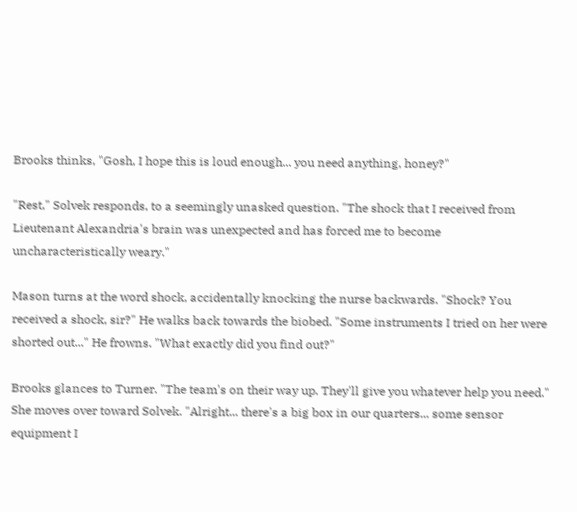Brooks thinks, "Gosh, I hope this is loud enough... you need anything, honey?"

"Rest," Solvek responds, to a seemingly unasked question. "The shock that I received from Lieutenant Alexandria's brain was unexpected and has forced me to become uncharacteristically weary."

Mason turns at the word shock, accidentally knocking the nurse backwards. "Shock? You received a shock, sir?" He walks back towards the biobed. "Some instruments I tried on her were shorted out..." He frowns. "What exactly did you find out?"

Brooks glances to Turner. "The team's on their way up. They'll give you whatever help you need." She moves over toward Solvek. "Alright... there's a big box in our quarters... some sensor equipment I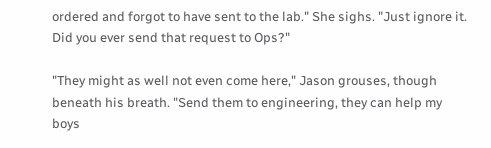ordered and forgot to have sent to the lab." She sighs. "Just ignore it. Did you ever send that request to Ops?"

"They might as well not even come here," Jason grouses, though beneath his breath. "Send them to engineering, they can help my boys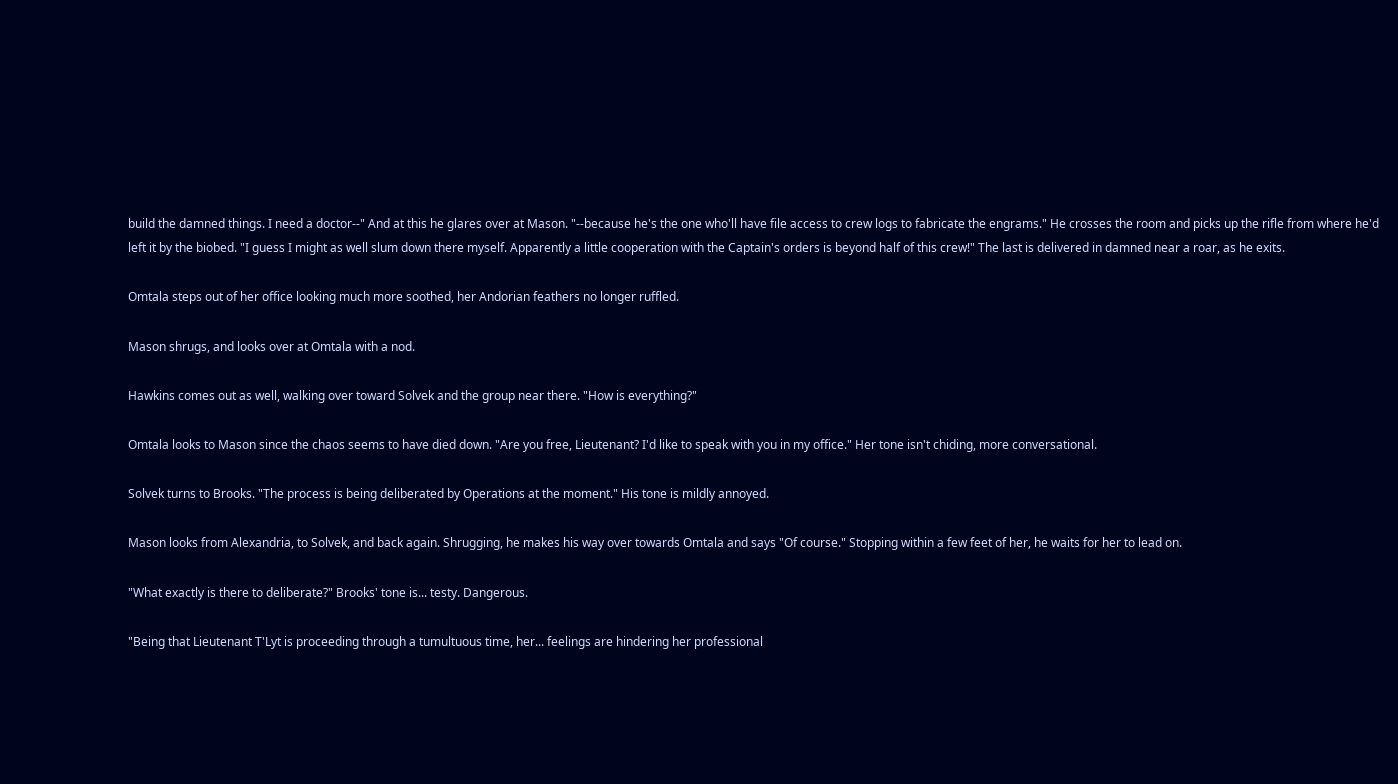build the damned things. I need a doctor--" And at this he glares over at Mason. "--because he's the one who'll have file access to crew logs to fabricate the engrams." He crosses the room and picks up the rifle from where he'd left it by the biobed. "I guess I might as well slum down there myself. Apparently a little cooperation with the Captain's orders is beyond half of this crew!" The last is delivered in damned near a roar, as he exits.

Omtala steps out of her office looking much more soothed, her Andorian feathers no longer ruffled.

Mason shrugs, and looks over at Omtala with a nod.

Hawkins comes out as well, walking over toward Solvek and the group near there. "How is everything?"

Omtala looks to Mason since the chaos seems to have died down. "Are you free, Lieutenant? I'd like to speak with you in my office." Her tone isn't chiding, more conversational.

Solvek turns to Brooks. "The process is being deliberated by Operations at the moment." His tone is mildly annoyed.

Mason looks from Alexandria, to Solvek, and back again. Shrugging, he makes his way over towards Omtala and says "Of course." Stopping within a few feet of her, he waits for her to lead on.

"What exactly is there to deliberate?" Brooks' tone is... testy. Dangerous.

"Being that Lieutenant T'Lyt is proceeding through a tumultuous time, her... feelings are hindering her professional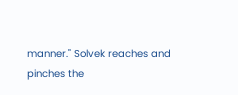manner." Solvek reaches and pinches the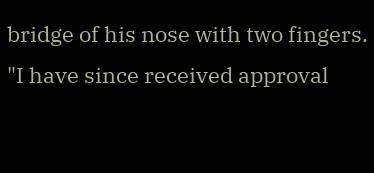bridge of his nose with two fingers. "I have since received approval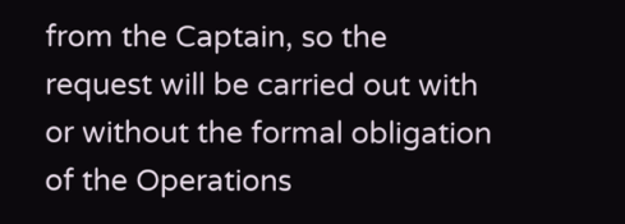from the Captain, so the request will be carried out with or without the formal obligation of the Operations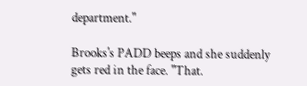department."

Brooks's PADD beeps and she suddenly gets red in the face. "That.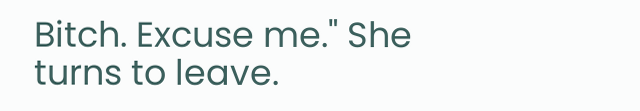Bitch. Excuse me." She turns to leave.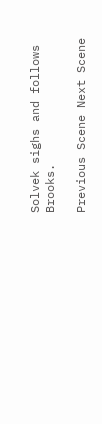Solvek sighs and follows Brooks.

Previous Scene Next Scene